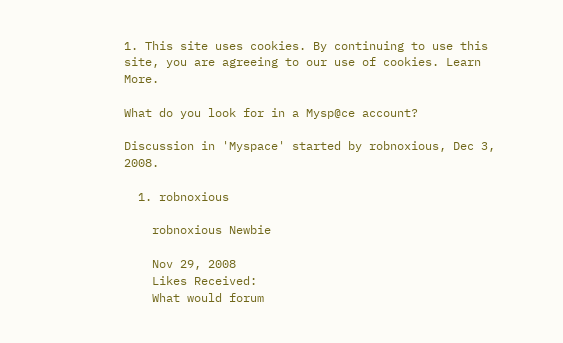1. This site uses cookies. By continuing to use this site, you are agreeing to our use of cookies. Learn More.

What do you look for in a Mysp@ce account?

Discussion in 'Myspace' started by robnoxious, Dec 3, 2008.

  1. robnoxious

    robnoxious Newbie

    Nov 29, 2008
    Likes Received:
    What would forum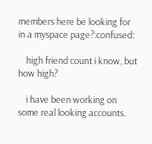members here be looking for in a myspace page?:confused:

    high friend count i know, but how high?

    i have been working on some real looking accounts.